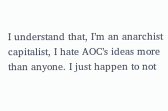I understand that, I’m an anarchist capitalist, I hate AOC’s ideas more than anyone. I just happen to not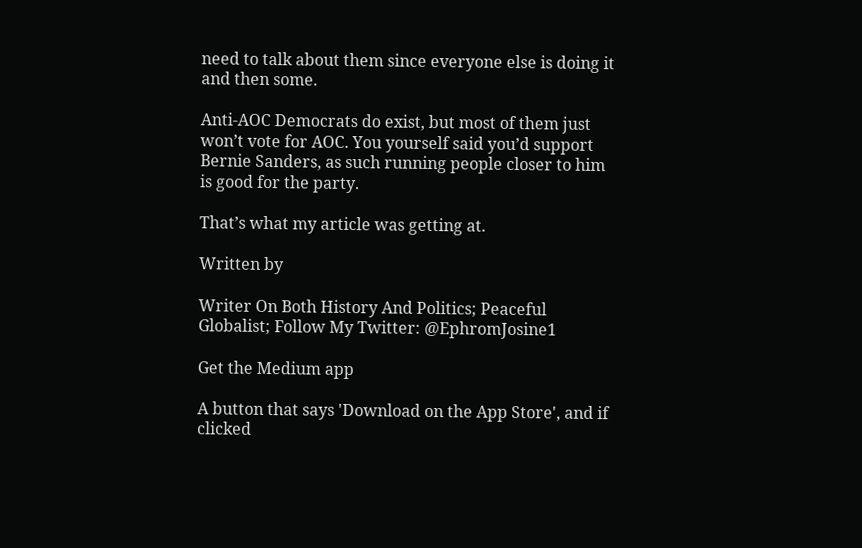need to talk about them since everyone else is doing it and then some.

Anti-AOC Democrats do exist, but most of them just won’t vote for AOC. You yourself said you’d support Bernie Sanders, as such running people closer to him is good for the party.

That’s what my article was getting at.

Written by

Writer On Both History And Politics; Peaceful Globalist; Follow My Twitter: @EphromJosine1

Get the Medium app

A button that says 'Download on the App Store', and if clicked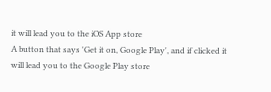it will lead you to the iOS App store
A button that says 'Get it on, Google Play', and if clicked it will lead you to the Google Play store